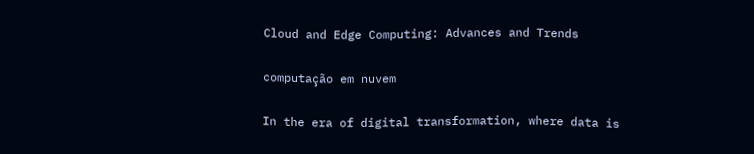Cloud and Edge Computing: Advances and Trends

computação em nuvem

In the era of digital transformation, where data is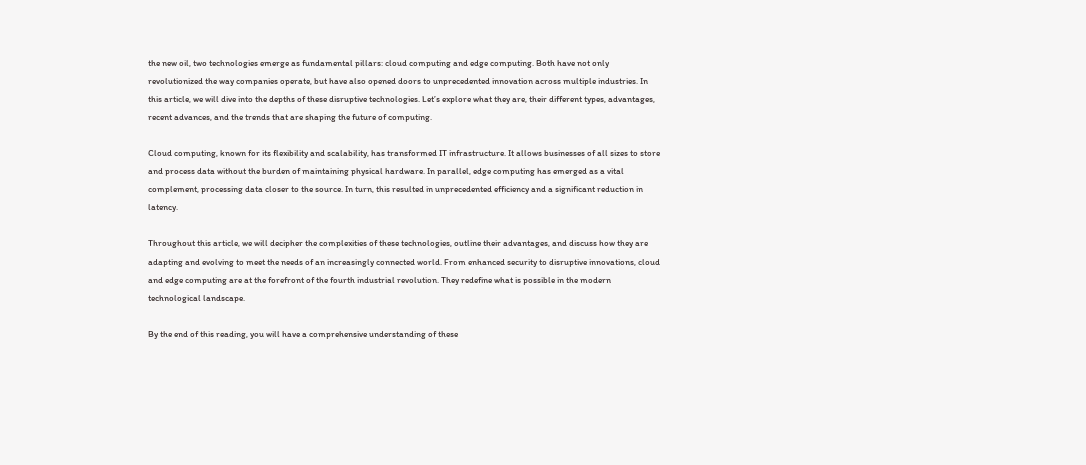the new oil, two technologies emerge as fundamental pillars: cloud computing and edge computing. Both have not only revolutionized the way companies operate, but have also opened doors to unprecedented innovation across multiple industries. In this article, we will dive into the depths of these disruptive technologies. Let’s explore what they are, their different types, advantages, recent advances, and the trends that are shaping the future of computing.

Cloud computing, known for its flexibility and scalability, has transformed IT infrastructure. It allows businesses of all sizes to store and process data without the burden of maintaining physical hardware. In parallel, edge computing has emerged as a vital complement, processing data closer to the source. In turn, this resulted in unprecedented efficiency and a significant reduction in latency.

Throughout this article, we will decipher the complexities of these technologies, outline their advantages, and discuss how they are adapting and evolving to meet the needs of an increasingly connected world. From enhanced security to disruptive innovations, cloud and edge computing are at the forefront of the fourth industrial revolution. They redefine what is possible in the modern technological landscape.

By the end of this reading, you will have a comprehensive understanding of these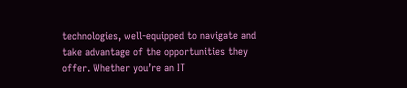technologies, well-equipped to navigate and take advantage of the opportunities they offer. Whether you’re an IT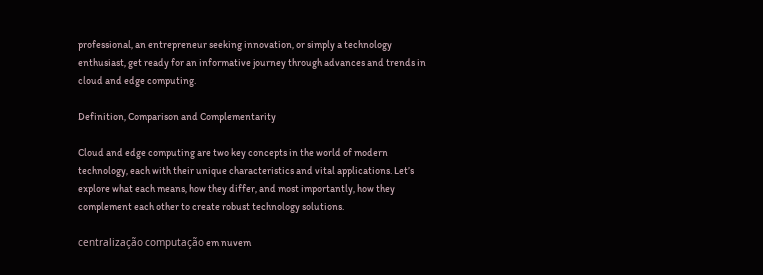professional, an entrepreneur seeking innovation, or simply a technology enthusiast, get ready for an informative journey through advances and trends in cloud and edge computing.

Definition, Comparison and Complementarity

Cloud and edge computing are two key concepts in the world of modern technology, each with their unique characteristics and vital applications. Let’s explore what each means, how they differ, and most importantly, how they complement each other to create robust technology solutions.

centralização computação em nuvem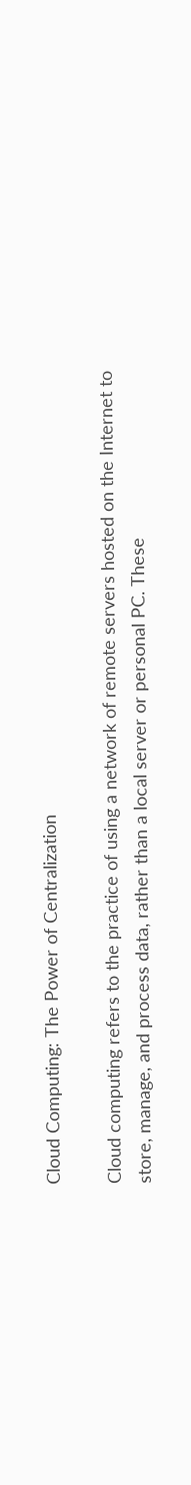Cloud Computing: The Power of Centralization

Cloud computing refers to the practice of using a network of remote servers hosted on the Internet to store, manage, and process data, rather than a local server or personal PC. These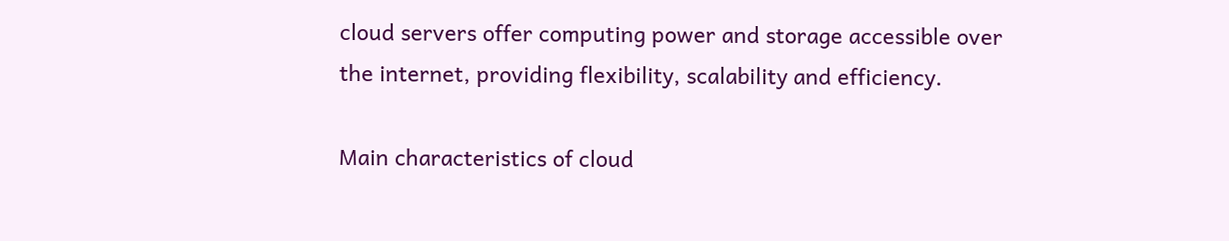cloud servers offer computing power and storage accessible over the internet, providing flexibility, scalability and efficiency.

Main characteristics of cloud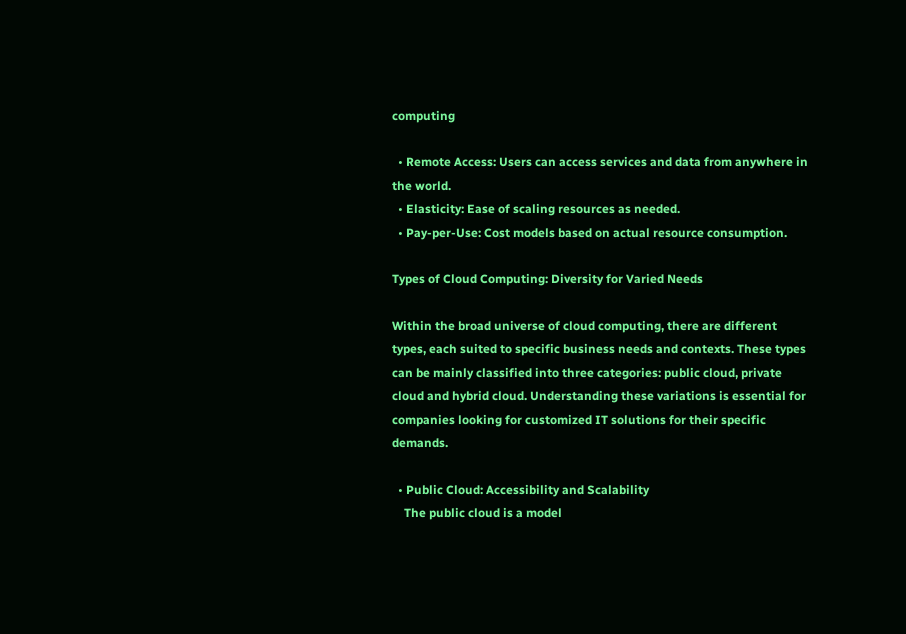computing

  • Remote Access: Users can access services and data from anywhere in the world.
  • Elasticity: Ease of scaling resources as needed.
  • Pay-per-Use: Cost models based on actual resource consumption.

Types of Cloud Computing: Diversity for Varied Needs

Within the broad universe of cloud computing, there are different types, each suited to specific business needs and contexts. These types can be mainly classified into three categories: public cloud, private cloud and hybrid cloud. Understanding these variations is essential for companies looking for customized IT solutions for their specific demands.

  • Public Cloud: Accessibility and Scalability
    The public cloud is a model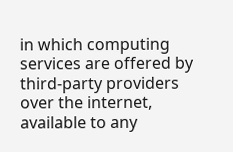in which computing services are offered by third-party providers over the internet, available to any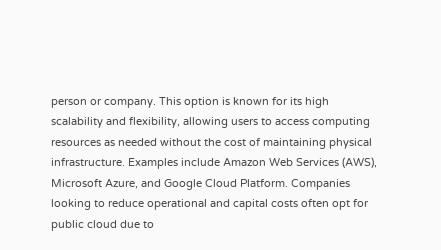person or company. This option is known for its high scalability and flexibility, allowing users to access computing resources as needed without the cost of maintaining physical infrastructure. Examples include Amazon Web Services (AWS), Microsoft Azure, and Google Cloud Platform. Companies looking to reduce operational and capital costs often opt for public cloud due to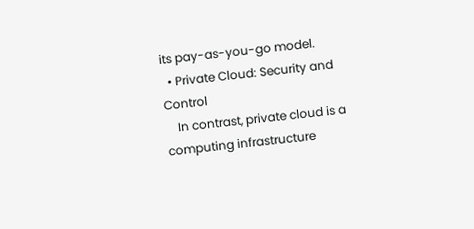its pay-as-you-go model.
  • Private Cloud: Security and Control
    In contrast, private cloud is a computing infrastructure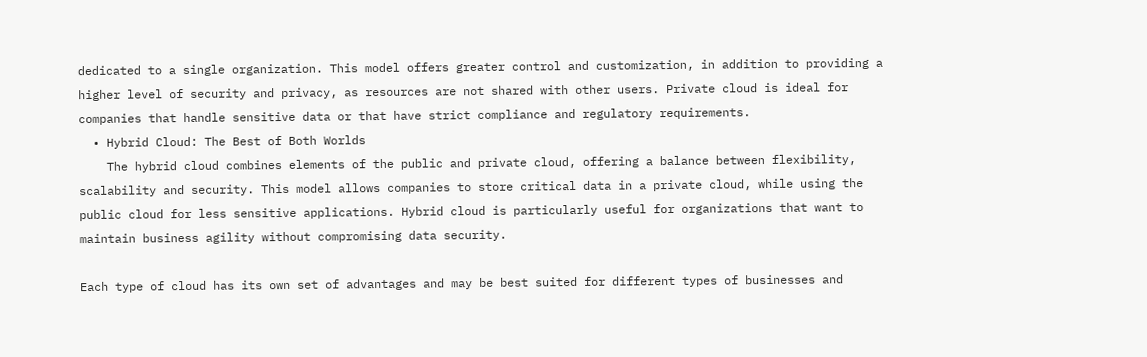dedicated to a single organization. This model offers greater control and customization, in addition to providing a higher level of security and privacy, as resources are not shared with other users. Private cloud is ideal for companies that handle sensitive data or that have strict compliance and regulatory requirements.
  • Hybrid Cloud: The Best of Both Worlds
    The hybrid cloud combines elements of the public and private cloud, offering a balance between flexibility, scalability and security. This model allows companies to store critical data in a private cloud, while using the public cloud for less sensitive applications. Hybrid cloud is particularly useful for organizations that want to maintain business agility without compromising data security.

Each type of cloud has its own set of advantages and may be best suited for different types of businesses and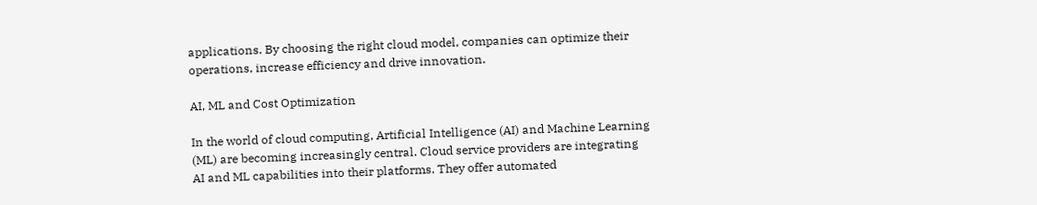applications. By choosing the right cloud model, companies can optimize their operations, increase efficiency and drive innovation.

AI, ML and Cost Optimization

In the world of cloud computing, Artificial Intelligence (AI) and Machine Learning (ML) are becoming increasingly central. Cloud service providers are integrating AI and ML capabilities into their platforms. They offer automated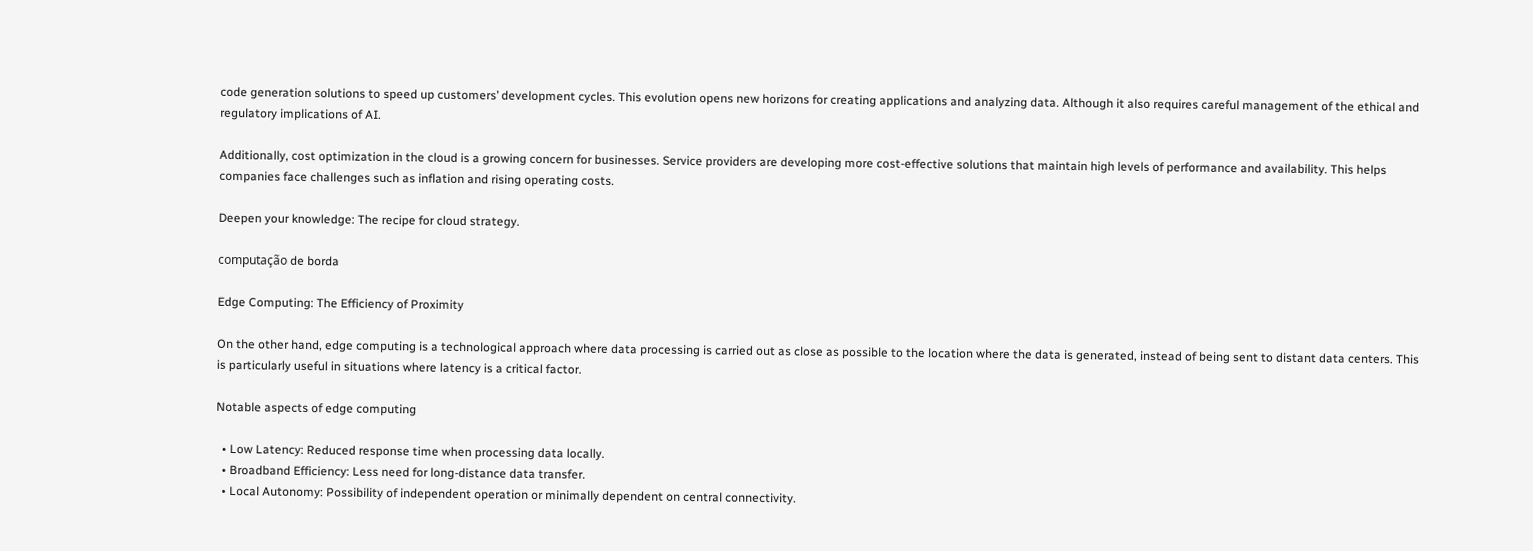code generation solutions to speed up customers’ development cycles. This evolution opens new horizons for creating applications and analyzing data. Although it also requires careful management of the ethical and regulatory implications of AI.

Additionally, cost optimization in the cloud is a growing concern for businesses. Service providers are developing more cost-effective solutions that maintain high levels of performance and availability. This helps companies face challenges such as inflation and rising operating costs.

Deepen your knowledge: The recipe for cloud strategy.

computação de borda

Edge Computing: The Efficiency of Proximity

On the other hand, edge computing is a technological approach where data processing is carried out as close as possible to the location where the data is generated, instead of being sent to distant data centers. This is particularly useful in situations where latency is a critical factor.

Notable aspects of edge computing

  • Low Latency: Reduced response time when processing data locally.
  • Broadband Efficiency: Less need for long-distance data transfer.
  • Local Autonomy: Possibility of independent operation or minimally dependent on central connectivity.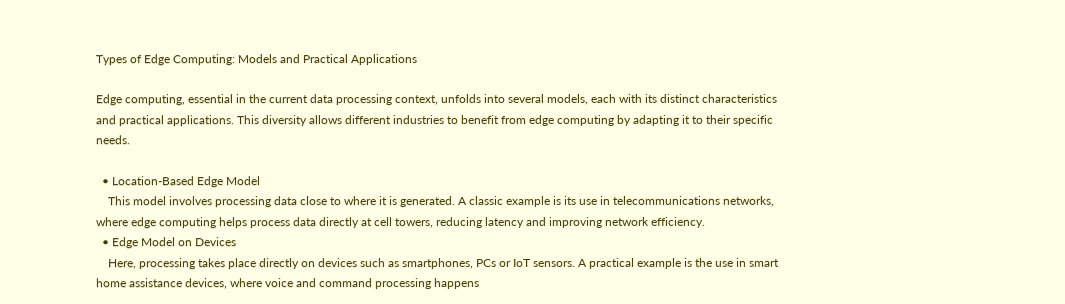Types of Edge Computing: Models and Practical Applications

Edge computing, essential in the current data processing context, unfolds into several models, each with its distinct characteristics and practical applications. This diversity allows different industries to benefit from edge computing by adapting it to their specific needs.

  • Location-Based Edge Model
    This model involves processing data close to where it is generated. A classic example is its use in telecommunications networks, where edge computing helps process data directly at cell towers, reducing latency and improving network efficiency.
  • Edge Model on Devices
    Here, processing takes place directly on devices such as smartphones, PCs or IoT sensors. A practical example is the use in smart home assistance devices, where voice and command processing happens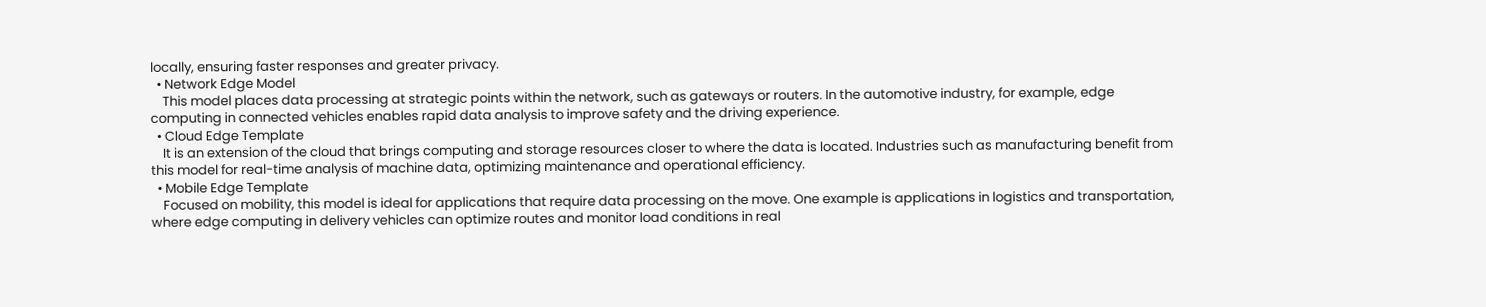locally, ensuring faster responses and greater privacy.
  • Network Edge Model
    This model places data processing at strategic points within the network, such as gateways or routers. In the automotive industry, for example, edge computing in connected vehicles enables rapid data analysis to improve safety and the driving experience.
  • Cloud Edge Template
    It is an extension of the cloud that brings computing and storage resources closer to where the data is located. Industries such as manufacturing benefit from this model for real-time analysis of machine data, optimizing maintenance and operational efficiency.
  • Mobile Edge Template
    Focused on mobility, this model is ideal for applications that require data processing on the move. One example is applications in logistics and transportation, where edge computing in delivery vehicles can optimize routes and monitor load conditions in real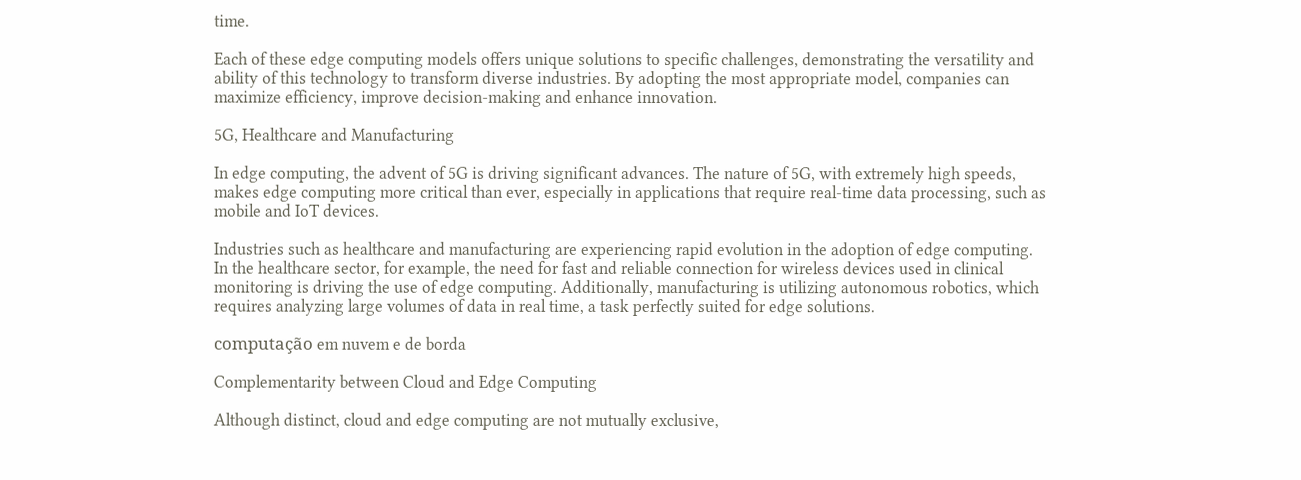time.

Each of these edge computing models offers unique solutions to specific challenges, demonstrating the versatility and ability of this technology to transform diverse industries. By adopting the most appropriate model, companies can maximize efficiency, improve decision-making and enhance innovation.

5G, Healthcare and Manufacturing

In edge computing, the advent of 5G is driving significant advances. The nature of 5G, with extremely high speeds, makes edge computing more critical than ever, especially in applications that require real-time data processing, such as mobile and IoT devices.

Industries such as healthcare and manufacturing are experiencing rapid evolution in the adoption of edge computing. In the healthcare sector, for example, the need for fast and reliable connection for wireless devices used in clinical monitoring is driving the use of edge computing. Additionally, manufacturing is utilizing autonomous robotics, which requires analyzing large volumes of data in real time, a task perfectly suited for edge solutions.

computação em nuvem e de borda

Complementarity between Cloud and Edge Computing

Although distinct, cloud and edge computing are not mutually exclusive,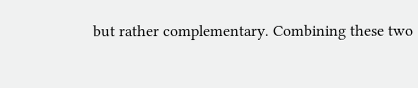but rather complementary. Combining these two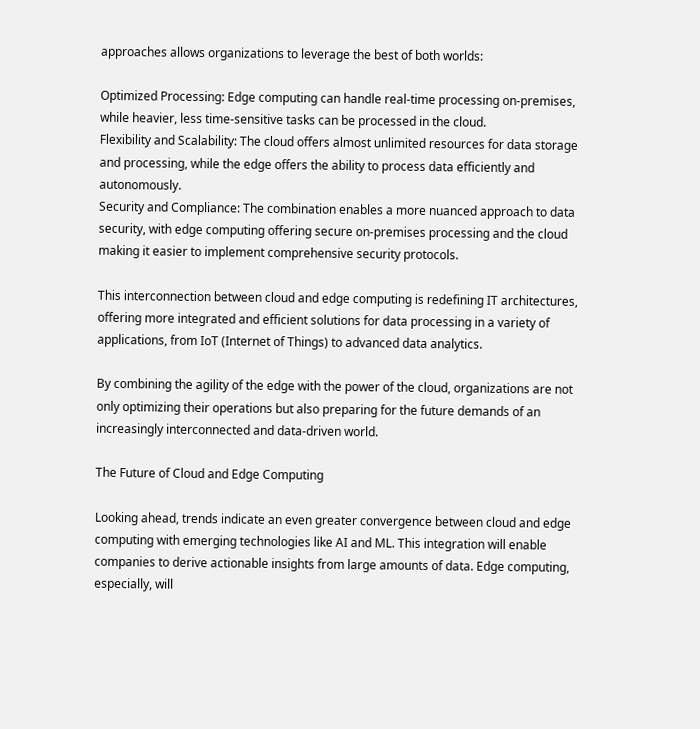approaches allows organizations to leverage the best of both worlds:

Optimized Processing: Edge computing can handle real-time processing on-premises, while heavier, less time-sensitive tasks can be processed in the cloud.
Flexibility and Scalability: The cloud offers almost unlimited resources for data storage and processing, while the edge offers the ability to process data efficiently and autonomously.
Security and Compliance: The combination enables a more nuanced approach to data security, with edge computing offering secure on-premises processing and the cloud making it easier to implement comprehensive security protocols.

This interconnection between cloud and edge computing is redefining IT architectures, offering more integrated and efficient solutions for data processing in a variety of applications, from IoT (Internet of Things) to advanced data analytics.

By combining the agility of the edge with the power of the cloud, organizations are not only optimizing their operations but also preparing for the future demands of an increasingly interconnected and data-driven world.

The Future of Cloud and Edge Computing

Looking ahead, trends indicate an even greater convergence between cloud and edge computing with emerging technologies like AI and ML. This integration will enable companies to derive actionable insights from large amounts of data. Edge computing, especially, will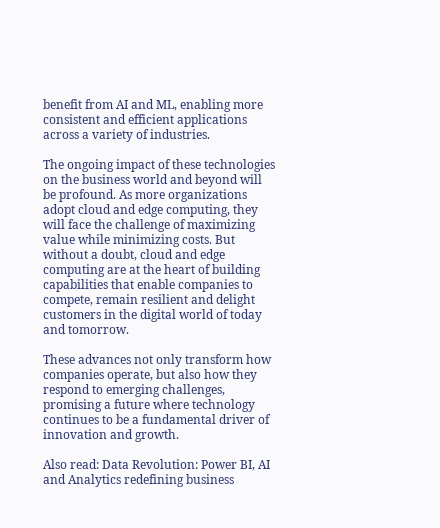benefit from AI and ML, enabling more consistent and efficient applications across a variety of industries.

The ongoing impact of these technologies on the business world and beyond will be profound. As more organizations adopt cloud and edge computing, they will face the challenge of maximizing value while minimizing costs. But without a doubt, cloud and edge computing are at the heart of building capabilities that enable companies to compete, remain resilient and delight customers in the digital world of today and tomorrow.

These advances not only transform how companies operate, but also how they respond to emerging challenges, promising a future where technology continues to be a fundamental driver of innovation and growth.

Also read: Data Revolution: Power BI, AI and Analytics redefining business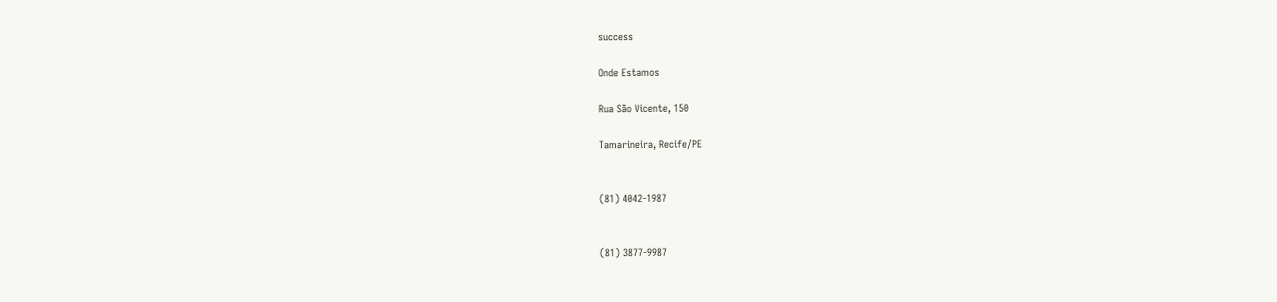success

Onde Estamos

Rua São Vicente, 150

Tamarineira, Recife/PE


(81) 4042-1987


(81) 3877-9987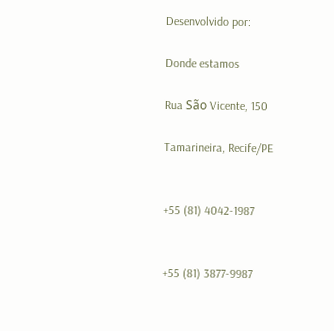Desenvolvido por:

Donde estamos

Rua São Vicente, 150

Tamarineira, Recife/PE


+55 (81) 4042-1987


+55 (81) 3877-9987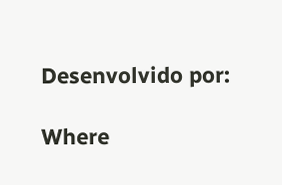Desenvolvido por:

Where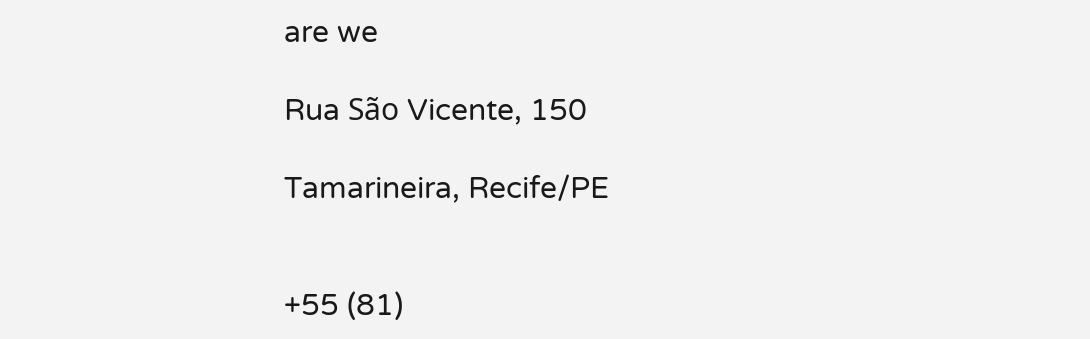are we

Rua São Vicente, 150

Tamarineira, Recife/PE


+55 (81)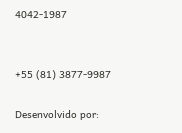4042-1987


+55 (81) 3877-9987

Desenvolvido por: